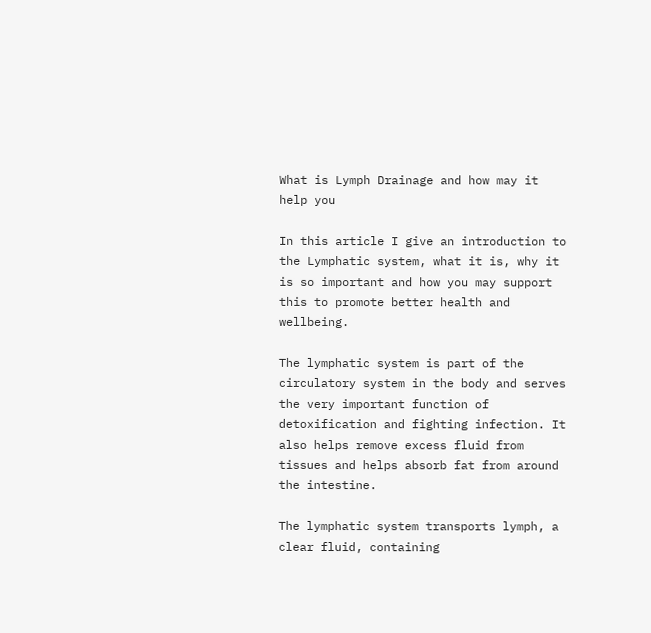What is Lymph Drainage and how may it help you

In this article I give an introduction to the Lymphatic system, what it is, why it is so important and how you may support this to promote better health and wellbeing.

The lymphatic system is part of the circulatory system in the body and serves the very important function of detoxification and fighting infection. It also helps remove excess fluid from tissues and helps absorb fat from around the intestine.

The lymphatic system transports lymph, a clear fluid, containing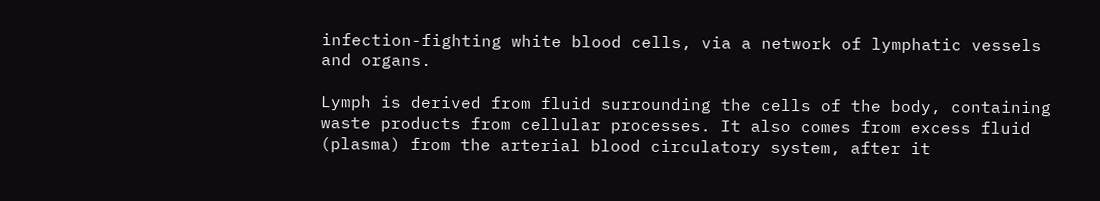infection-fighting white blood cells, via a network of lymphatic vessels and organs.

Lymph is derived from fluid surrounding the cells of the body, containing waste products from cellular processes. It also comes from excess fluid (plasma) from the arterial blood circulatory system, after it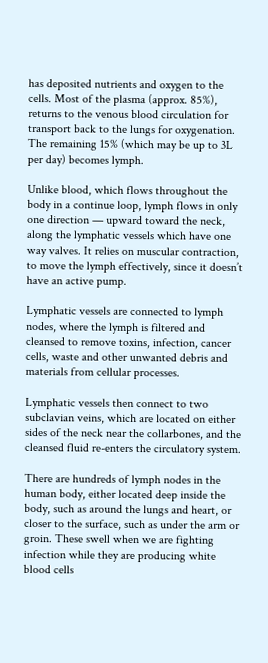has deposited nutrients and oxygen to the cells. Most of the plasma (approx. 85%), returns to the venous blood circulation for transport back to the lungs for oxygenation. The remaining 15% (which may be up to 3L per day) becomes lymph.

Unlike blood, which flows throughout the body in a continue loop, lymph flows in only one direction — upward toward the neck, along the lymphatic vessels which have one way valves. It relies on muscular contraction, to move the lymph effectively, since it doesn’t have an active pump.

Lymphatic vessels are connected to lymph nodes, where the lymph is filtered and cleansed to remove toxins, infection, cancer cells, waste and other unwanted debris and materials from cellular processes.

Lymphatic vessels then connect to two subclavian veins, which are located on either sides of the neck near the collarbones, and the cleansed fluid re-enters the circulatory system.

There are hundreds of lymph nodes in the human body, either located deep inside the body, such as around the lungs and heart, or closer to the surface, such as under the arm or groin. These swell when we are fighting infection while they are producing white blood cells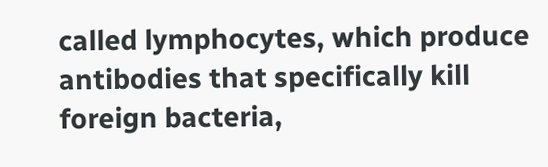called lymphocytes, which produce antibodies that specifically kill foreign bacteria,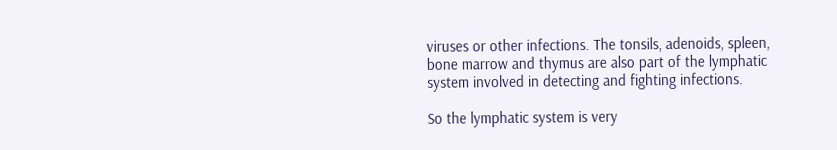viruses or other infections. The tonsils, adenoids, spleen, bone marrow and thymus are also part of the lymphatic system involved in detecting and fighting infections.

So the lymphatic system is very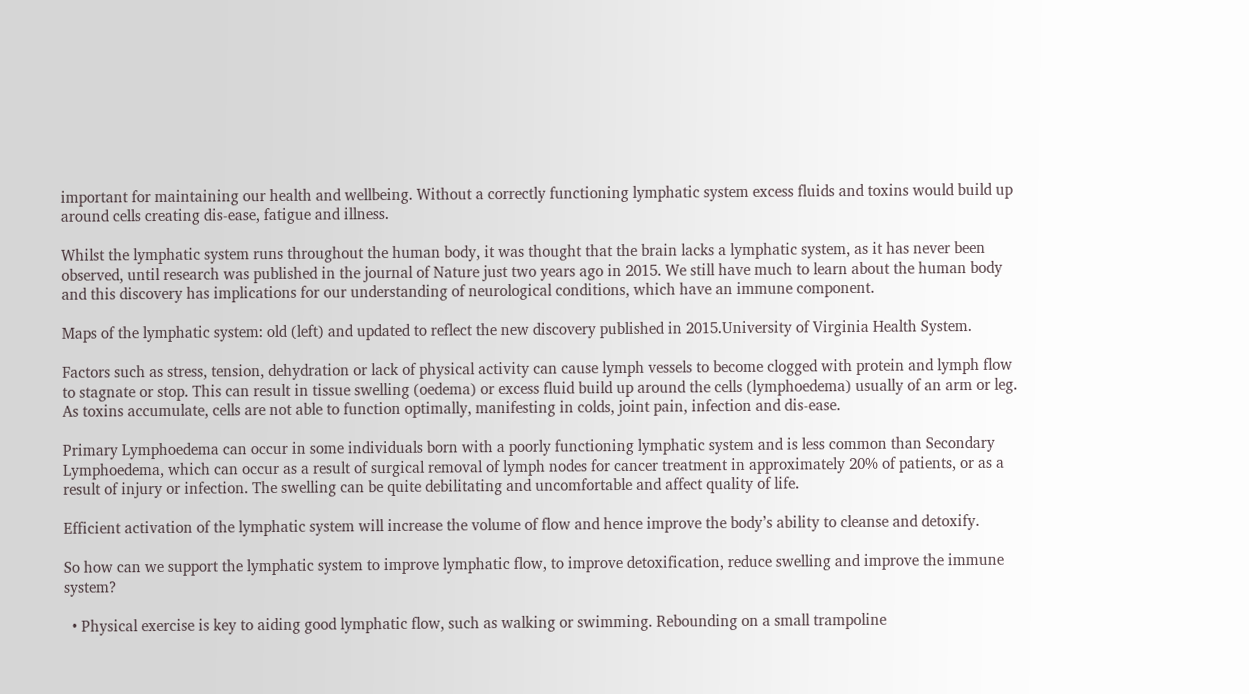important for maintaining our health and wellbeing. Without a correctly functioning lymphatic system excess fluids and toxins would build up around cells creating dis-ease, fatigue and illness.

Whilst the lymphatic system runs throughout the human body, it was thought that the brain lacks a lymphatic system, as it has never been observed, until research was published in the journal of Nature just two years ago in 2015. We still have much to learn about the human body and this discovery has implications for our understanding of neurological conditions, which have an immune component.

Maps of the lymphatic system: old (left) and updated to reflect the new discovery published in 2015.University of Virginia Health System.

Factors such as stress, tension, dehydration or lack of physical activity can cause lymph vessels to become clogged with protein and lymph flow to stagnate or stop. This can result in tissue swelling (oedema) or excess fluid build up around the cells (lymphoedema) usually of an arm or leg. As toxins accumulate, cells are not able to function optimally, manifesting in colds, joint pain, infection and dis-ease.

Primary Lymphoedema can occur in some individuals born with a poorly functioning lymphatic system and is less common than Secondary Lymphoedema, which can occur as a result of surgical removal of lymph nodes for cancer treatment in approximately 20% of patients, or as a result of injury or infection. The swelling can be quite debilitating and uncomfortable and affect quality of life.

Efficient activation of the lymphatic system will increase the volume of flow and hence improve the body’s ability to cleanse and detoxify.

So how can we support the lymphatic system to improve lymphatic flow, to improve detoxification, reduce swelling and improve the immune system?

  • Physical exercise is key to aiding good lymphatic flow, such as walking or swimming. Rebounding on a small trampoline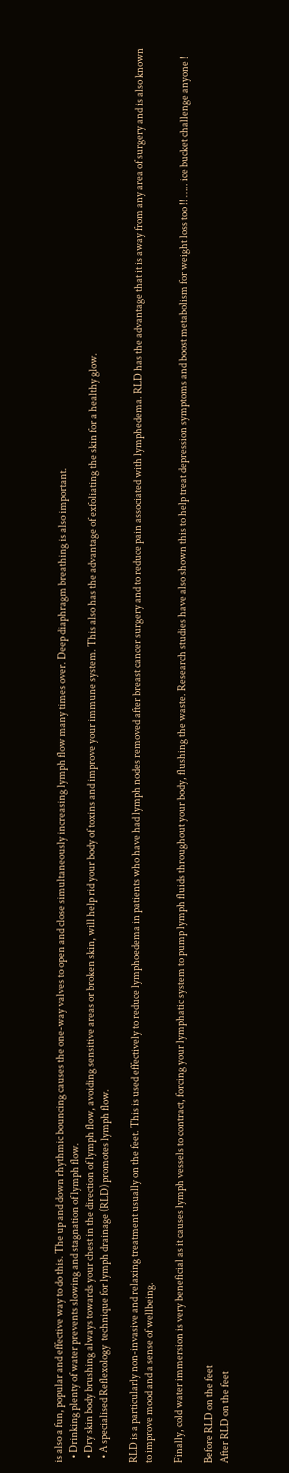is also a fun, popular and effective way to do this. The up and down rhythmic bouncing causes the one-way valves to open and close simultaneously increasing lymph flow many times over. Deep diaphragm breathing is also important.
  • Drinking plenty of water prevents slowing and stagnation of lymph flow.
  • Dry skin body brushing always towards your chest in the direction of lymph flow, avoiding sensitive areas or broken skin, will help rid your body of toxins and improve your immune system. This also has the advantage of exfoliating the skin for a healthy glow.
  • A specialised Reflexology  technique for lymph drainage (RLD) promotes lymph flow.

RLD is a particularly non-invasive and relaxing treatment usually on the feet. This is used effectively to reduce lymphoedema in patients who have had lymph nodes removed after breast cancer surgery and to reduce pain associated with lymphedema. RLD has the advantage that it is away from any area of surgery and is also known to improve mood and a sense of wellbeing.

Finally, cold water immersion is very beneficial as it causes lymph vessels to contract, forcing your lymphatic system to pump lymph fluids throughout your body, flushing the waste. Research studies have also shown this to help treat depression symptoms and boost metabolism for weight loss too !! ….. ice bucket challenge anyone !

Before RLD on the feet
After RLD on the feet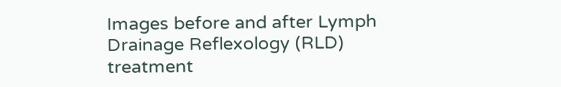Images before and after Lymph Drainage Reflexology (RLD) treatment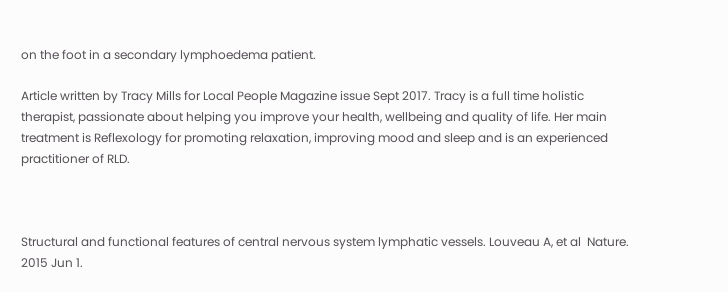on the foot in a secondary lymphoedema patient.

Article written by Tracy Mills for Local People Magazine issue Sept 2017. Tracy is a full time holistic therapist, passionate about helping you improve your health, wellbeing and quality of life. Her main treatment is Reflexology for promoting relaxation, improving mood and sleep and is an experienced practitioner of RLD.



Structural and functional features of central nervous system lymphatic vessels. Louveau A, et al  Nature. 2015 Jun 1.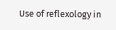Use of reflexology in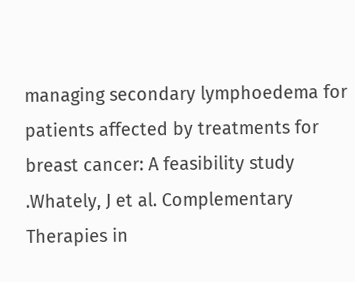managing secondary lymphoedema for patients affected by treatments for breast cancer: A feasibility study .Whately, J et al. Complementary Therapies in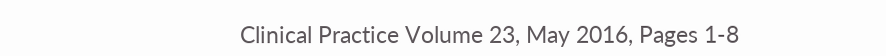Clinical Practice Volume 23, May 2016, Pages 1-8